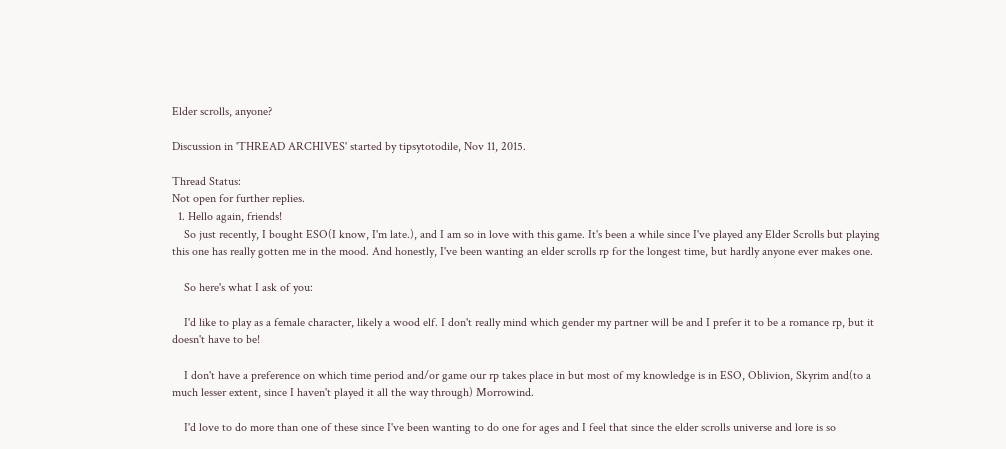Elder scrolls, anyone?

Discussion in 'THREAD ARCHIVES' started by tipsytotodile, Nov 11, 2015.

Thread Status:
Not open for further replies.
  1. Hello again, friends!
    So just recently, I bought ESO(I know, I'm late.), and I am so in love with this game. It's been a while since I've played any Elder Scrolls but playing this one has really gotten me in the mood. And honestly, I've been wanting an elder scrolls rp for the longest time, but hardly anyone ever makes one.

    So here's what I ask of you:

    I'd like to play as a female character, likely a wood elf. I don't really mind which gender my partner will be and I prefer it to be a romance rp, but it doesn't have to be!

    I don't have a preference on which time period and/or game our rp takes place in but most of my knowledge is in ESO, Oblivion, Skyrim and(to a much lesser extent, since I haven't played it all the way through) Morrowind.

    I'd love to do more than one of these since I've been wanting to do one for ages and I feel that since the elder scrolls universe and lore is so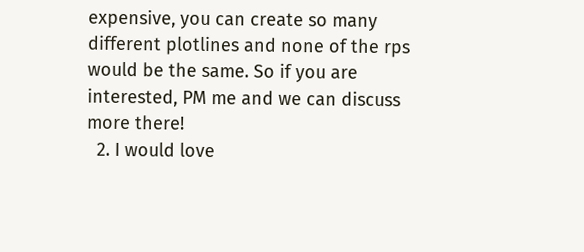expensive, you can create so many different plotlines and none of the rps would be the same. So if you are interested, PM me and we can discuss more there!
  2. I would love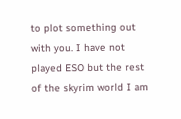to plot something out with you. I have not played ESO but the rest of the skyrim world I am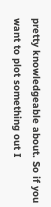pretty knowledgeable about. So if you want to plot something out I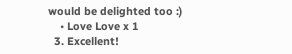would be delighted too :)
    • Love Love x 1
  3. Excellent!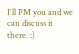I'll PM you and we can discuss it there. :)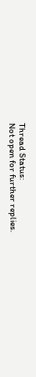Thread Status:
Not open for further replies.